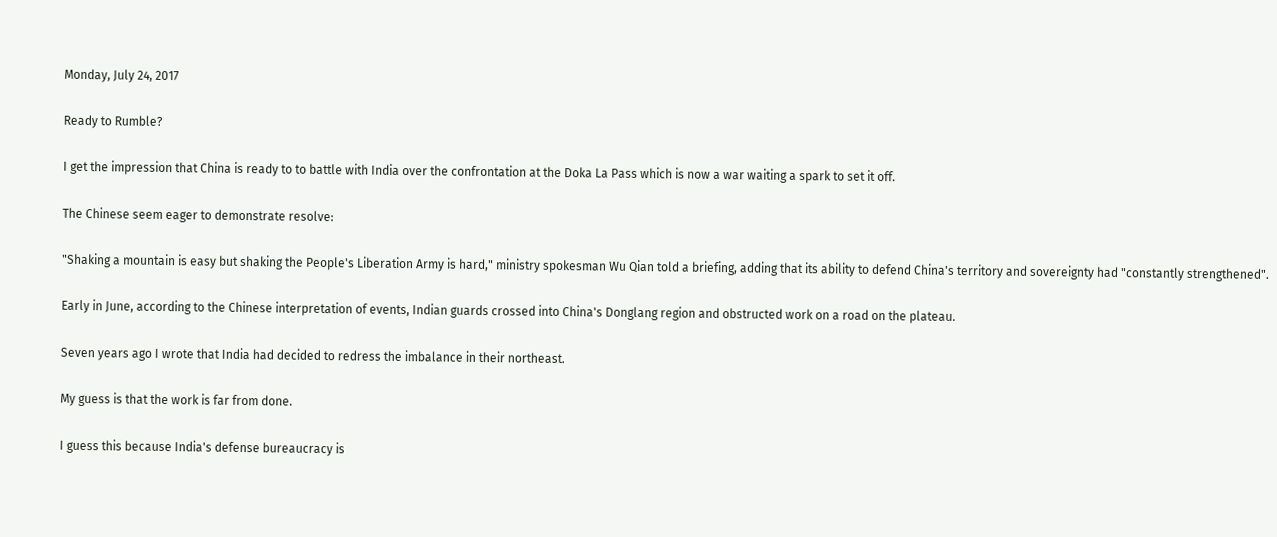Monday, July 24, 2017

Ready to Rumble?

I get the impression that China is ready to to battle with India over the confrontation at the Doka La Pass which is now a war waiting a spark to set it off.

The Chinese seem eager to demonstrate resolve:

"Shaking a mountain is easy but shaking the People's Liberation Army is hard," ministry spokesman Wu Qian told a briefing, adding that its ability to defend China's territory and sovereignty had "constantly strengthened".

Early in June, according to the Chinese interpretation of events, Indian guards crossed into China's Donglang region and obstructed work on a road on the plateau.

Seven years ago I wrote that India had decided to redress the imbalance in their northeast.

My guess is that the work is far from done.

I guess this because India's defense bureaucracy is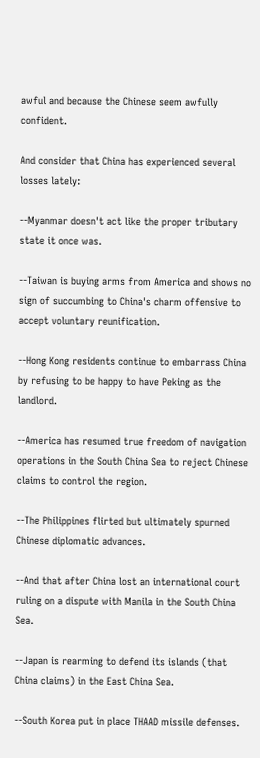awful and because the Chinese seem awfully confident.

And consider that China has experienced several losses lately:

--Myanmar doesn't act like the proper tributary state it once was.

--Taiwan is buying arms from America and shows no sign of succumbing to China's charm offensive to accept voluntary reunification.

--Hong Kong residents continue to embarrass China by refusing to be happy to have Peking as the landlord.

--America has resumed true freedom of navigation operations in the South China Sea to reject Chinese claims to control the region.

--The Philippines flirted but ultimately spurned Chinese diplomatic advances.

--And that after China lost an international court ruling on a dispute with Manila in the South China Sea.

--Japan is rearming to defend its islands (that China claims) in the East China Sea.

--South Korea put in place THAAD missile defenses.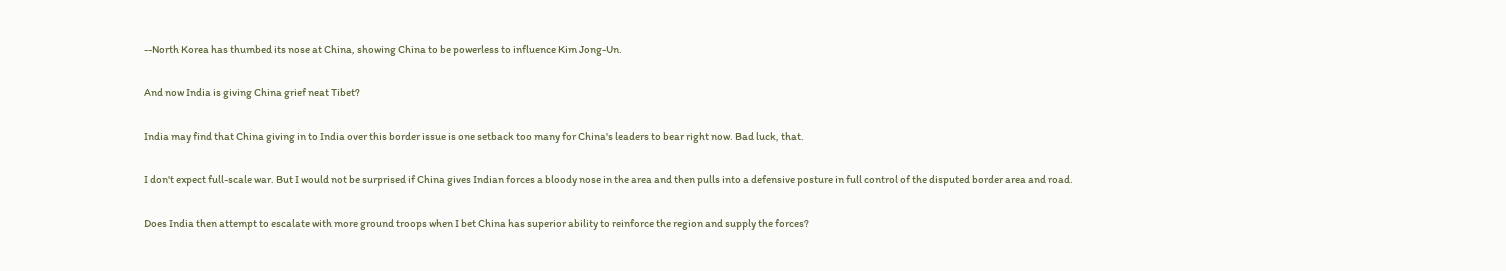--North Korea has thumbed its nose at China, showing China to be powerless to influence Kim Jong-Un.

And now India is giving China grief neat Tibet?

India may find that China giving in to India over this border issue is one setback too many for China's leaders to bear right now. Bad luck, that.

I don't expect full-scale war. But I would not be surprised if China gives Indian forces a bloody nose in the area and then pulls into a defensive posture in full control of the disputed border area and road.

Does India then attempt to escalate with more ground troops when I bet China has superior ability to reinforce the region and supply the forces?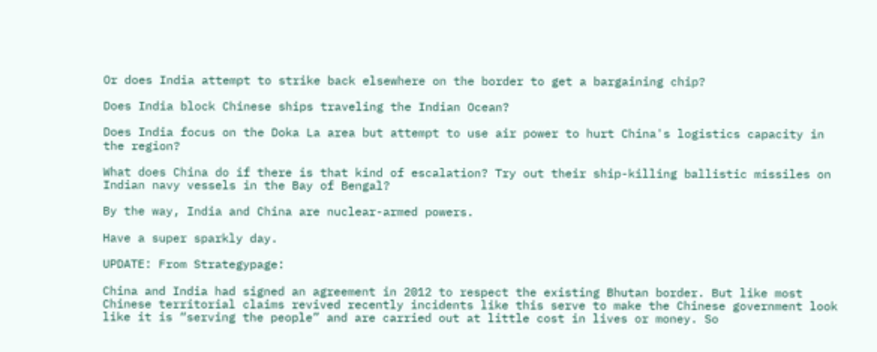Or does India attempt to strike back elsewhere on the border to get a bargaining chip?

Does India block Chinese ships traveling the Indian Ocean?

Does India focus on the Doka La area but attempt to use air power to hurt China's logistics capacity in the region?

What does China do if there is that kind of escalation? Try out their ship-killing ballistic missiles on Indian navy vessels in the Bay of Bengal?

By the way, India and China are nuclear-armed powers.

Have a super sparkly day.

UPDATE: From Strategypage:

China and India had signed an agreement in 2012 to respect the existing Bhutan border. But like most Chinese territorial claims revived recently incidents like this serve to make the Chinese government look like it is “serving the people” and are carried out at little cost in lives or money. So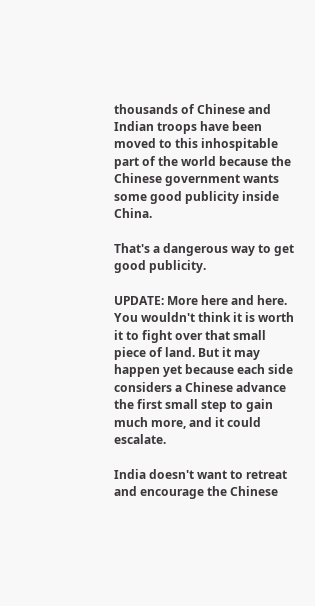thousands of Chinese and Indian troops have been moved to this inhospitable part of the world because the Chinese government wants some good publicity inside China.

That's a dangerous way to get good publicity.

UPDATE: More here and here. You wouldn't think it is worth it to fight over that small piece of land. But it may happen yet because each side considers a Chinese advance the first small step to gain much more, and it could escalate.

India doesn't want to retreat and encourage the Chinese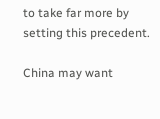to take far more by setting this precedent.

China may want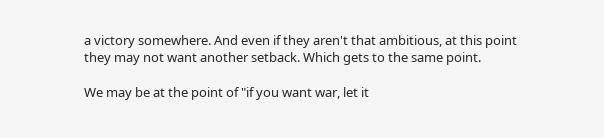a victory somewhere. And even if they aren't that ambitious, at this point they may not want another setback. Which gets to the same point.

We may be at the point of "if you want war, let it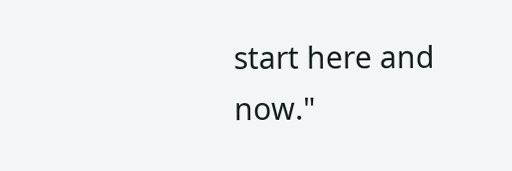start here and now."